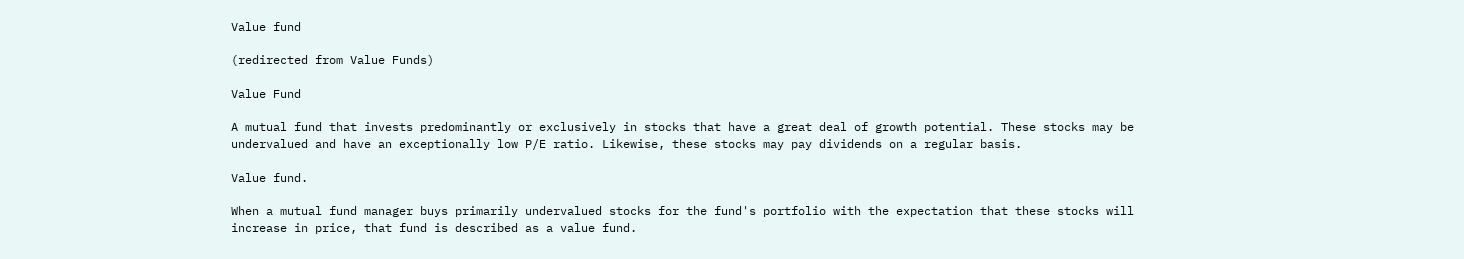Value fund

(redirected from Value Funds)

Value Fund

A mutual fund that invests predominantly or exclusively in stocks that have a great deal of growth potential. These stocks may be undervalued and have an exceptionally low P/E ratio. Likewise, these stocks may pay dividends on a regular basis.

Value fund.

When a mutual fund manager buys primarily undervalued stocks for the fund's portfolio with the expectation that these stocks will increase in price, that fund is described as a value fund.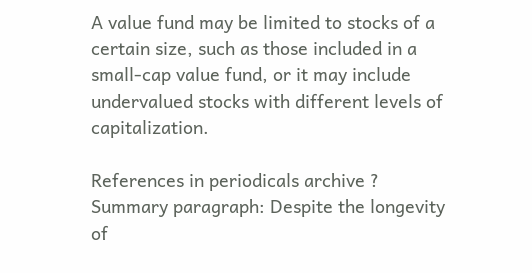A value fund may be limited to stocks of a certain size, such as those included in a small-cap value fund, or it may include undervalued stocks with different levels of capitalization.

References in periodicals archive ?
Summary paragraph: Despite the longevity of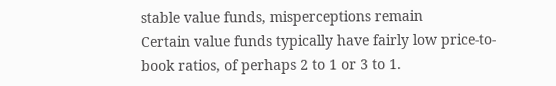stable value funds, misperceptions remain
Certain value funds typically have fairly low price-to-book ratios, of perhaps 2 to 1 or 3 to 1.